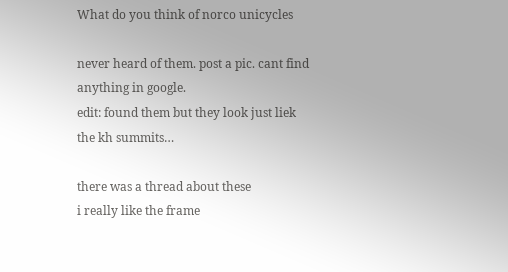What do you think of norco unicycles

never heard of them. post a pic. cant find anything in google.
edit: found them but they look just liek the kh summits…

there was a thread about these
i really like the frame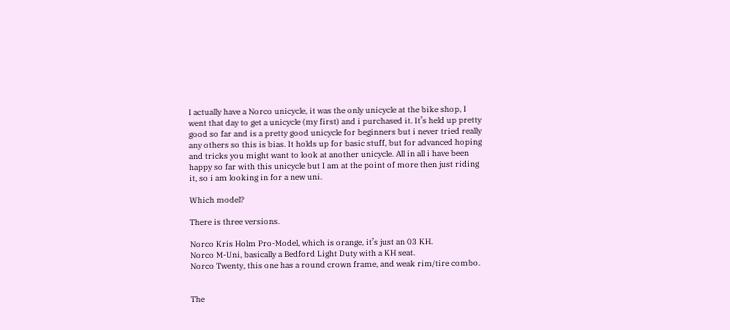I actually have a Norco unicycle, it was the only unicycle at the bike shop, I went that day to get a unicycle (my first) and i purchased it. It’s held up pretty good so far and is a pretty good unicycle for beginners but i never tried really any others so this is bias. It holds up for basic stuff, but for advanced hoping and tricks you might want to look at another unicycle. All in all i have been happy so far with this unicycle but I am at the point of more then just riding it, so i am looking in for a new uni.

Which model?

There is three versions.

Norco Kris Holm Pro-Model, which is orange, it’s just an 03 KH.
Norco M-Uni, basically a Bedford Light Duty with a KH seat.
Norco Twenty, this one has a round crown frame, and weak rim/tire combo.


The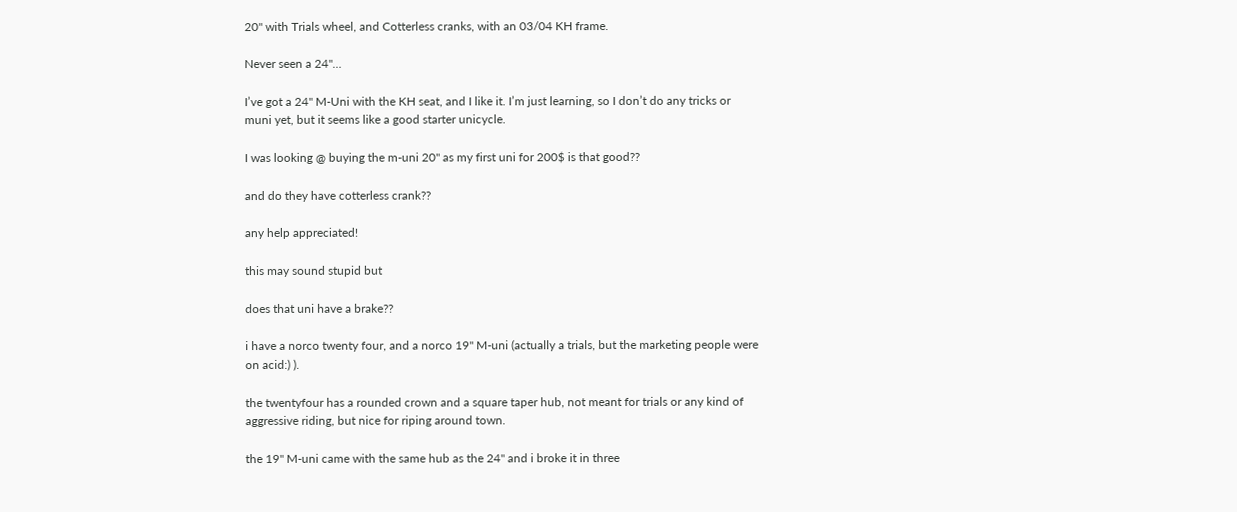20" with Trials wheel, and Cotterless cranks, with an 03/04 KH frame.

Never seen a 24"…

I’ve got a 24" M-Uni with the KH seat, and I like it. I’m just learning, so I don’t do any tricks or muni yet, but it seems like a good starter unicycle.

I was looking @ buying the m-uni 20" as my first uni for 200$ is that good??

and do they have cotterless crank??

any help appreciated!

this may sound stupid but

does that uni have a brake??

i have a norco twenty four, and a norco 19" M-uni (actually a trials, but the marketing people were on acid:) ).

the twentyfour has a rounded crown and a square taper hub, not meant for trials or any kind of aggressive riding, but nice for riping around town.

the 19" M-uni came with the same hub as the 24" and i broke it in three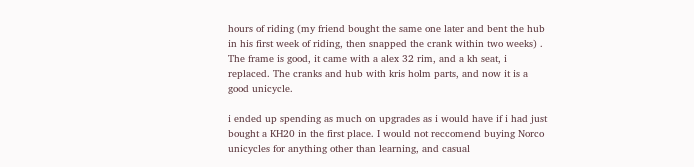hours of riding (my friend bought the same one later and bent the hub in his first week of riding, then snapped the crank within two weeks) . The frame is good, it came with a alex 32 rim, and a kh seat, i replaced. The cranks and hub with kris holm parts, and now it is a good unicycle.

i ended up spending as much on upgrades as i would have if i had just bought a KH20 in the first place. I would not reccomend buying Norco unicycles for anything other than learning, and casual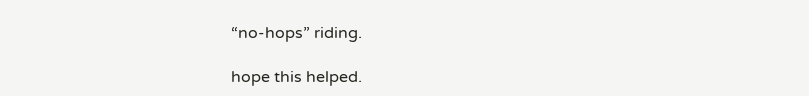“no-hops” riding.

hope this helped.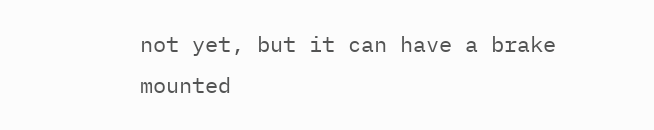not yet, but it can have a brake mounted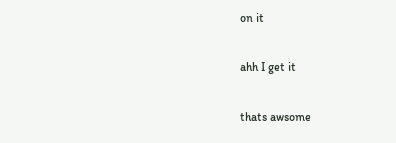on it

ahh I get it

thats awsome